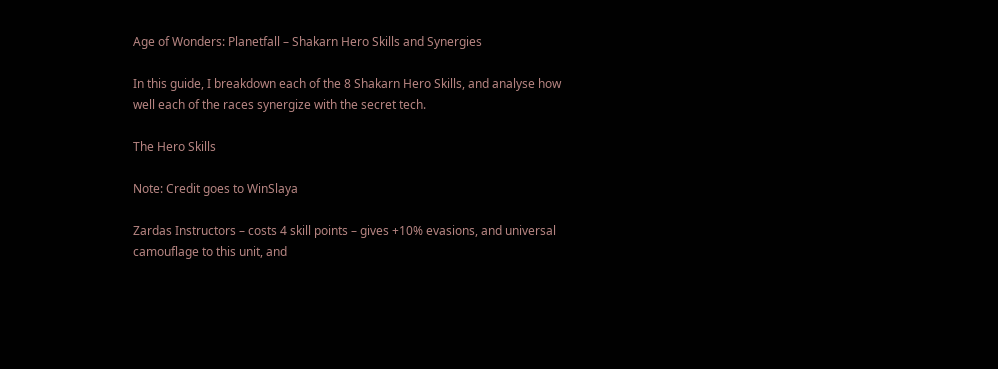Age of Wonders: Planetfall – Shakarn Hero Skills and Synergies

In this guide, I breakdown each of the 8 Shakarn Hero Skills, and analyse how well each of the races synergize with the secret tech.

The Hero Skills

Note: Credit goes to WinSlaya

Zardas Instructors – costs 4 skill points – gives +10% evasions, and universal camouflage to this unit, and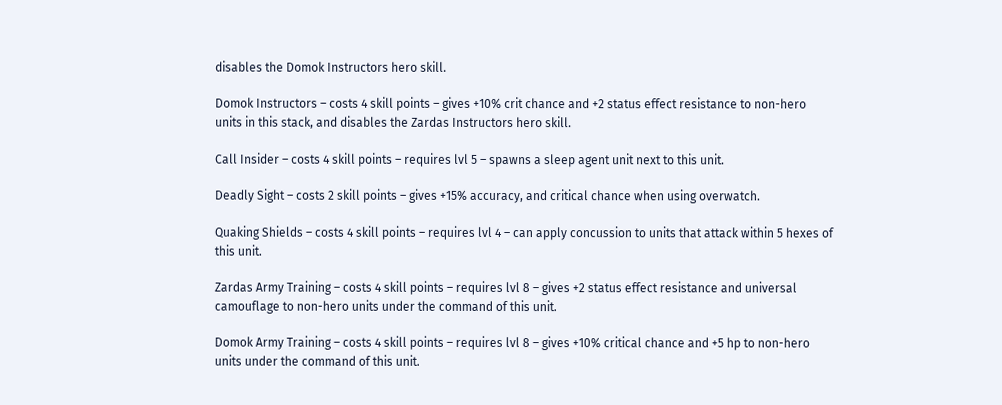disables the Domok Instructors hero skill.

Domok Instructors – costs 4 skill points – gives +10% crit chance and +2 status effect resistance to non-hero units in this stack, and disables the Zardas Instructors hero skill.

Call Insider – costs 4 skill points – requires lvl 5 – spawns a sleep agent unit next to this unit.

Deadly Sight – costs 2 skill points – gives +15% accuracy, and critical chance when using overwatch.

Quaking Shields – costs 4 skill points – requires lvl 4 – can apply concussion to units that attack within 5 hexes of this unit.

Zardas Army Training – costs 4 skill points – requires lvl 8 – gives +2 status effect resistance and universal camouflage to non-hero units under the command of this unit.

Domok Army Training – costs 4 skill points – requires lvl 8 – gives +10% critical chance and +5 hp to non-hero units under the command of this unit.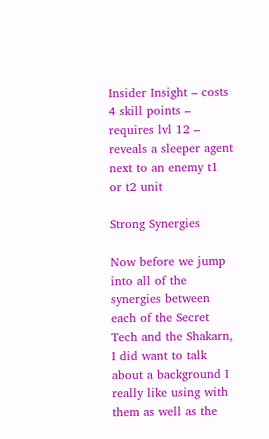Insider Insight – costs 4 skill points – requires lvl 12 – reveals a sleeper agent next to an enemy t1 or t2 unit

Strong Synergies

Now before we jump into all of the synergies between each of the Secret Tech and the Shakarn, I did want to talk about a background I really like using with them as well as the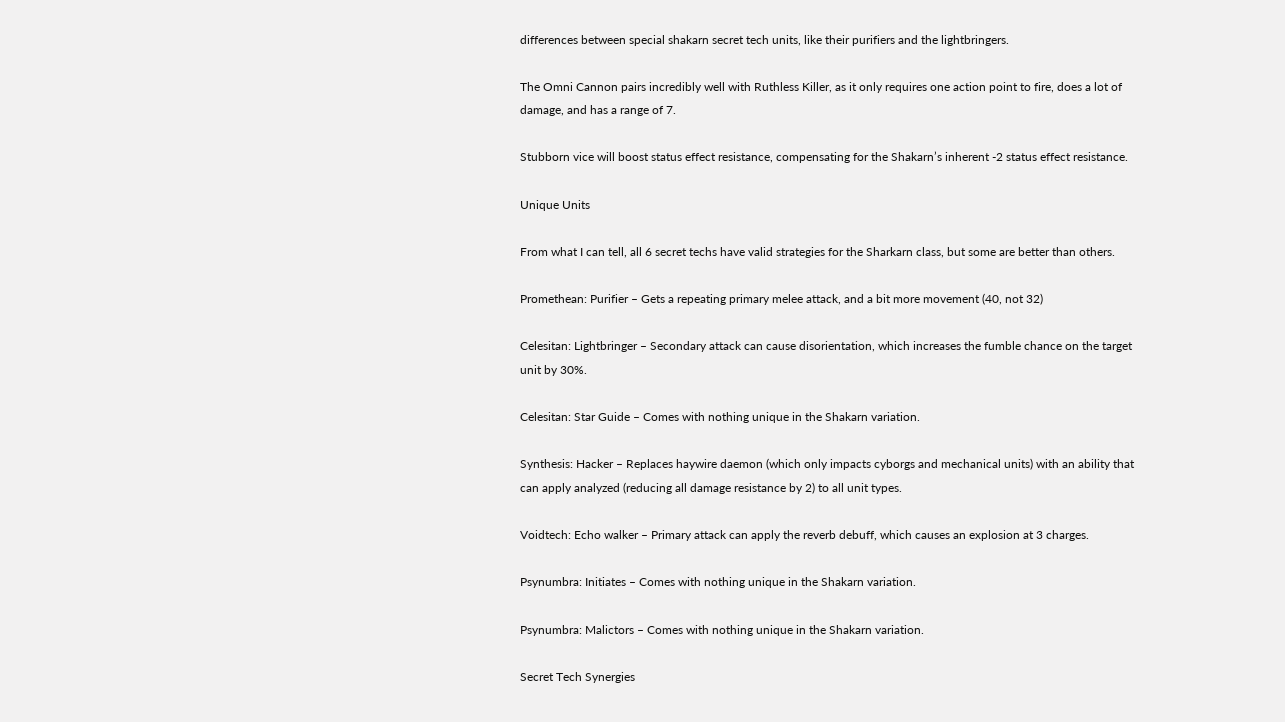differences between special shakarn secret tech units, like their purifiers and the lightbringers.

The Omni Cannon pairs incredibly well with Ruthless Killer, as it only requires one action point to fire, does a lot of damage, and has a range of 7.

Stubborn vice will boost status effect resistance, compensating for the Shakarn’s inherent -2 status effect resistance.

Unique Units

From what I can tell, all 6 secret techs have valid strategies for the Sharkarn class, but some are better than others.

Promethean: Purifier – Gets a repeating primary melee attack, and a bit more movement (40, not 32)

Celesitan: Lightbringer – Secondary attack can cause disorientation, which increases the fumble chance on the target unit by 30%.

Celesitan: Star Guide – Comes with nothing unique in the Shakarn variation.

Synthesis: Hacker – Replaces haywire daemon (which only impacts cyborgs and mechanical units) with an ability that can apply analyzed (reducing all damage resistance by 2) to all unit types.

Voidtech: Echo walker – Primary attack can apply the reverb debuff, which causes an explosion at 3 charges.

Psynumbra: Initiates – Comes with nothing unique in the Shakarn variation.

Psynumbra: Malictors – Comes with nothing unique in the Shakarn variation.

Secret Tech Synergies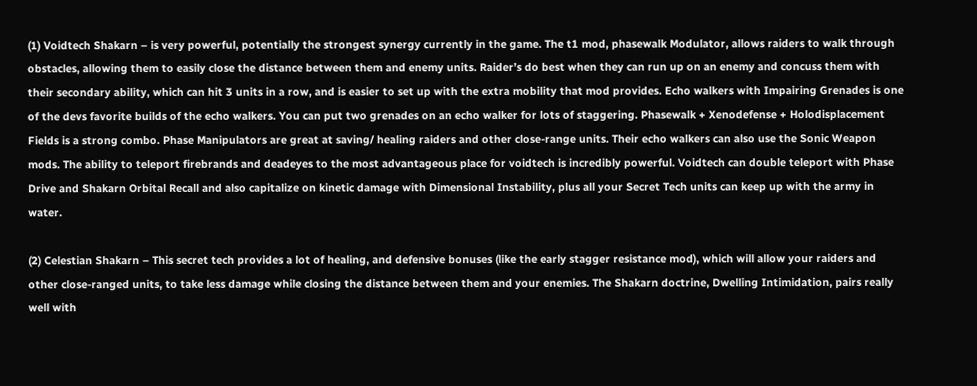(1) Voidtech Shakarn – is very powerful, potentially the strongest synergy currently in the game. The t1 mod, phasewalk Modulator, allows raiders to walk through obstacles, allowing them to easily close the distance between them and enemy units. Raider’s do best when they can run up on an enemy and concuss them with their secondary ability, which can hit 3 units in a row, and is easier to set up with the extra mobility that mod provides. Echo walkers with Impairing Grenades is one of the devs favorite builds of the echo walkers. You can put two grenades on an echo walker for lots of staggering. Phasewalk + Xenodefense + Holodisplacement Fields is a strong combo. Phase Manipulators are great at saving/ healing raiders and other close-range units. Their echo walkers can also use the Sonic Weapon mods. The ability to teleport firebrands and deadeyes to the most advantageous place for voidtech is incredibly powerful. Voidtech can double teleport with Phase Drive and Shakarn Orbital Recall and also capitalize on kinetic damage with Dimensional Instability, plus all your Secret Tech units can keep up with the army in water.

(2) Celestian Shakarn – This secret tech provides a lot of healing, and defensive bonuses (like the early stagger resistance mod), which will allow your raiders and other close-ranged units, to take less damage while closing the distance between them and your enemies. The Shakarn doctrine, Dwelling Intimidation, pairs really well with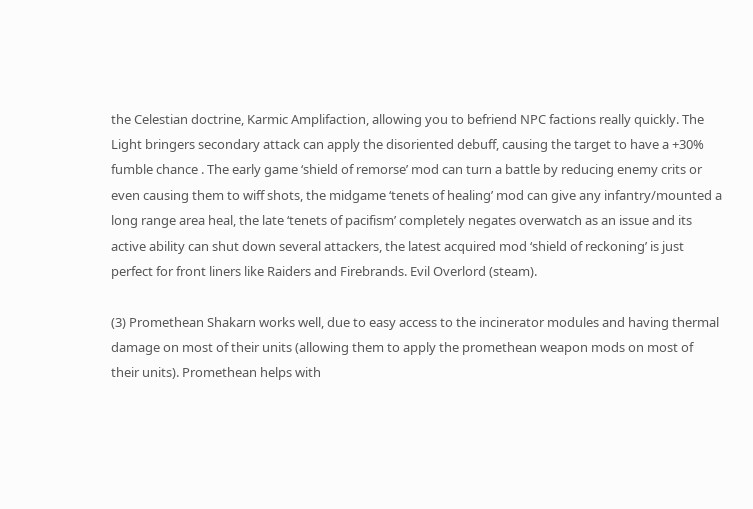the Celestian doctrine, Karmic Amplifaction, allowing you to befriend NPC factions really quickly. The Light bringers secondary attack can apply the disoriented debuff, causing the target to have a +30% fumble chance . The early game ‘shield of remorse’ mod can turn a battle by reducing enemy crits or even causing them to wiff shots, the midgame ‘tenets of healing’ mod can give any infantry/mounted a long range area heal, the late ‘tenets of pacifism’ completely negates overwatch as an issue and its active ability can shut down several attackers, the latest acquired mod ‘shield of reckoning’ is just perfect for front liners like Raiders and Firebrands. Evil Overlord (steam).

(3) Promethean Shakarn works well, due to easy access to the incinerator modules and having thermal damage on most of their units (allowing them to apply the promethean weapon mods on most of their units). Promethean helps with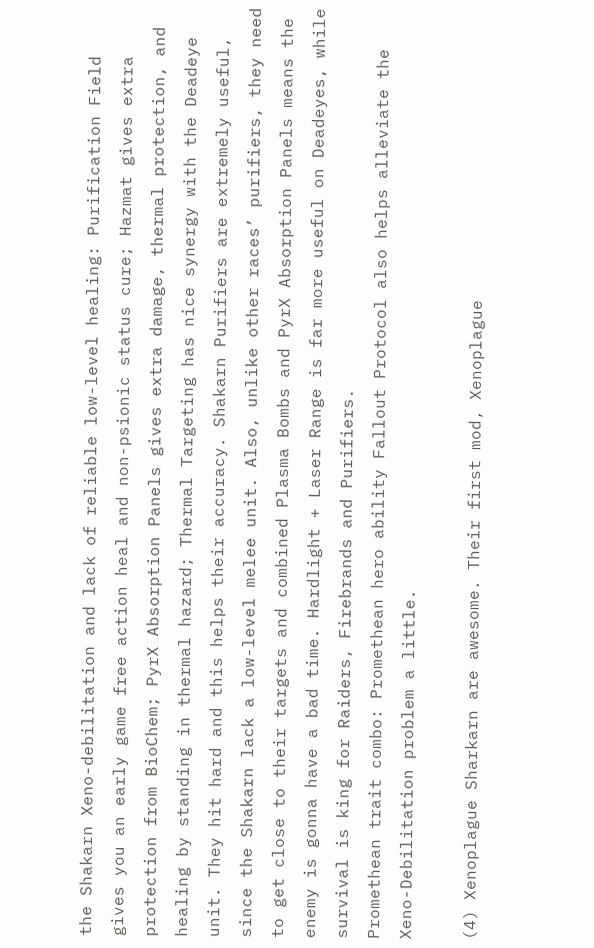the Shakarn Xeno-debilitation and lack of reliable low-level healing: Purification Field gives you an early game free action heal and non-psionic status cure; Hazmat gives extra protection from BioChem; PyrX Absorption Panels gives extra damage, thermal protection, and healing by standing in thermal hazard; Thermal Targeting has nice synergy with the Deadeye unit. They hit hard and this helps their accuracy. Shakarn Purifiers are extremely useful, since the Shakarn lack a low-level melee unit. Also, unlike other races’ purifiers, they need to get close to their targets and combined Plasma Bombs and PyrX Absorption Panels means the enemy is gonna have a bad time. Hardlight + Laser Range is far more useful on Deadeyes, while survival is king for Raiders, Firebrands and Purifiers.
Promethean trait combo: Promethean hero ability Fallout Protocol also helps alleviate the Xeno-Debilitation problem a little.

(4) Xenoplague Sharkarn are awesome. Their first mod, Xenoplague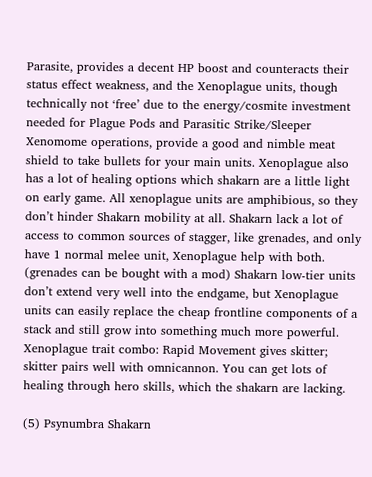Parasite, provides a decent HP boost and counteracts their status effect weakness, and the Xenoplague units, though technically not ‘free’ due to the energy/cosmite investment needed for Plague Pods and Parasitic Strike/Sleeper Xenomome operations, provide a good and nimble meat shield to take bullets for your main units. Xenoplague also has a lot of healing options which shakarn are a little light on early game. All xenoplague units are amphibious, so they don’t hinder Shakarn mobility at all. Shakarn lack a lot of access to common sources of stagger, like grenades, and only have 1 normal melee unit, Xenoplague help with both. (grenades can be bought with a mod) Shakarn low-tier units don’t extend very well into the endgame, but Xenoplague units can easily replace the cheap frontline components of a stack and still grow into something much more powerful. Xenoplague trait combo: Rapid Movement gives skitter; skitter pairs well with omnicannon. You can get lots of healing through hero skills, which the shakarn are lacking.

(5) Psynumbra Shakarn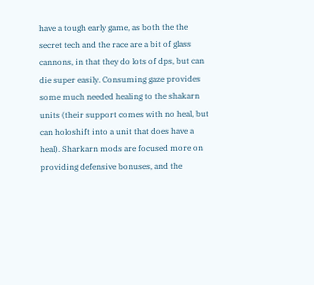have a tough early game, as both the the secret tech and the race are a bit of glass cannons, in that they do lots of dps, but can die super easily. Consuming gaze provides some much needed healing to the shakarn units (their support comes with no heal, but can holoshift into a unit that does have a heal). Sharkarn mods are focused more on providing defensive bonuses, and the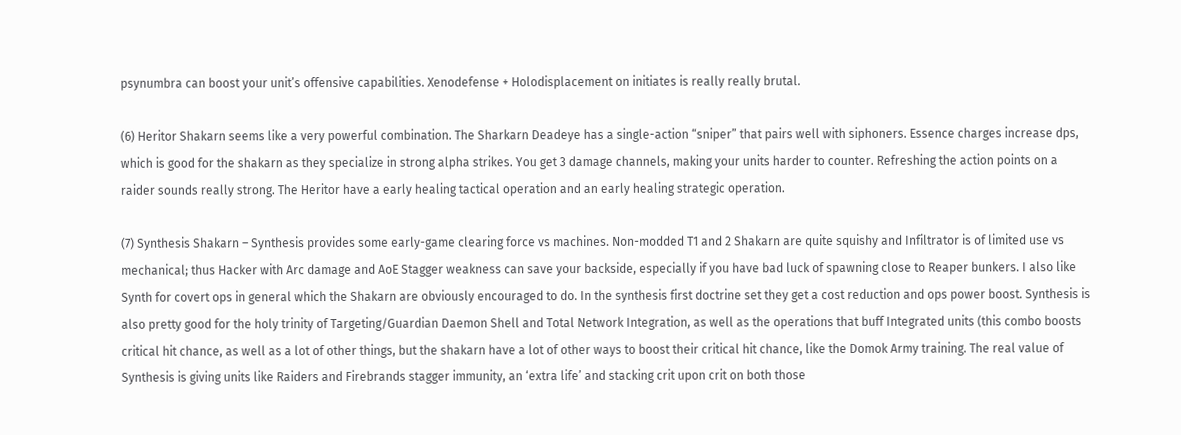psynumbra can boost your unit’s offensive capabilities. Xenodefense + Holodisplacement on initiates is really really brutal.

(6) Heritor Shakarn seems like a very powerful combination. The Sharkarn Deadeye has a single-action “sniper” that pairs well with siphoners. Essence charges increase dps, which is good for the shakarn as they specialize in strong alpha strikes. You get 3 damage channels, making your units harder to counter. Refreshing the action points on a raider sounds really strong. The Heritor have a early healing tactical operation and an early healing strategic operation.

(7) Synthesis Shakarn – Synthesis provides some early-game clearing force vs machines. Non-modded T1 and 2 Shakarn are quite squishy and Infiltrator is of limited use vs mechanical; thus Hacker with Arc damage and AoE Stagger weakness can save your backside, especially if you have bad luck of spawning close to Reaper bunkers. I also like Synth for covert ops in general which the Shakarn are obviously encouraged to do. In the synthesis first doctrine set they get a cost reduction and ops power boost. Synthesis is also pretty good for the holy trinity of Targeting/Guardian Daemon Shell and Total Network Integration, as well as the operations that buff Integrated units (this combo boosts critical hit chance, as well as a lot of other things, but the shakarn have a lot of other ways to boost their critical hit chance, like the Domok Army training. The real value of Synthesis is giving units like Raiders and Firebrands stagger immunity, an ‘extra life’ and stacking crit upon crit on both those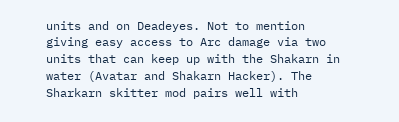units and on Deadeyes. Not to mention giving easy access to Arc damage via two units that can keep up with the Shakarn in water (Avatar and Shakarn Hacker). The Sharkarn skitter mod pairs well with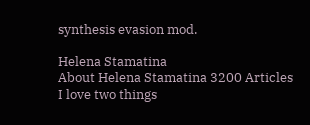synthesis evasion mod.

Helena Stamatina
About Helena Stamatina 3200 Articles
I love two things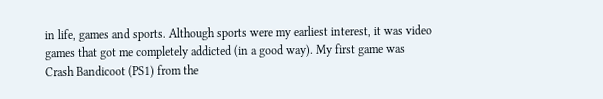in life, games and sports. Although sports were my earliest interest, it was video games that got me completely addicted (in a good way). My first game was Crash Bandicoot (PS1) from the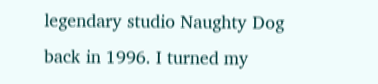legendary studio Naughty Dog back in 1996. I turned my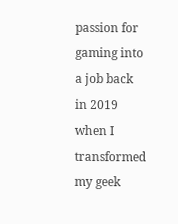passion for gaming into a job back in 2019 when I transformed my geek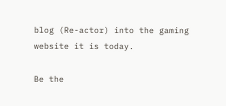blog (Re-actor) into the gaming website it is today.

Be the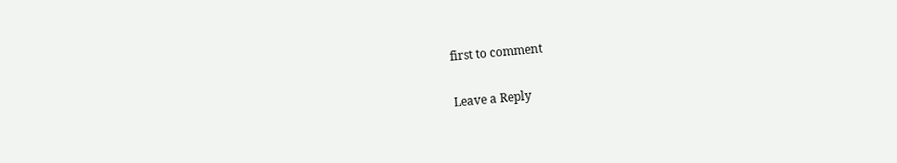first to comment

Leave a Reply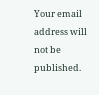Your email address will not be published.